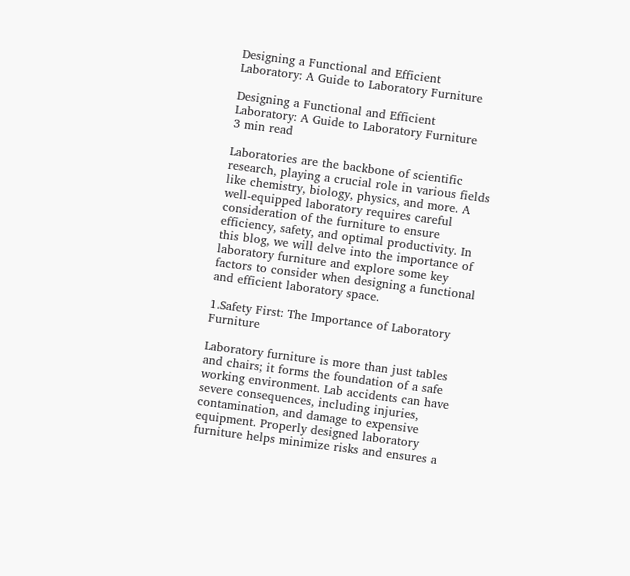Designing a Functional and Efficient Laboratory: A Guide to Laboratory Furniture

Designing a Functional and Efficient Laboratory: A Guide to Laboratory Furniture
3 min read

Laboratories are the backbone of scientific research, playing a crucial role in various fields like chemistry, biology, physics, and more. A well-equipped laboratory requires careful consideration of the furniture to ensure efficiency, safety, and optimal productivity. In this blog, we will delve into the importance of laboratory furniture and explore some key factors to consider when designing a functional and efficient laboratory space.

1.Safety First: The Importance of Laboratory Furniture

Laboratory furniture is more than just tables and chairs; it forms the foundation of a safe working environment. Lab accidents can have severe consequences, including injuries, contamination, and damage to expensive equipment. Properly designed laboratory furniture helps minimize risks and ensures a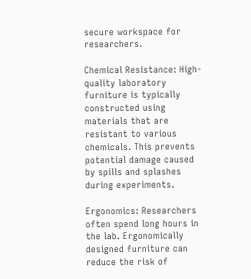secure workspace for researchers.

Chemical Resistance: High-quality laboratory furniture is typically constructed using materials that are resistant to various chemicals. This prevents potential damage caused by spills and splashes during experiments.

Ergonomics: Researchers often spend long hours in the lab. Ergonomically designed furniture can reduce the risk of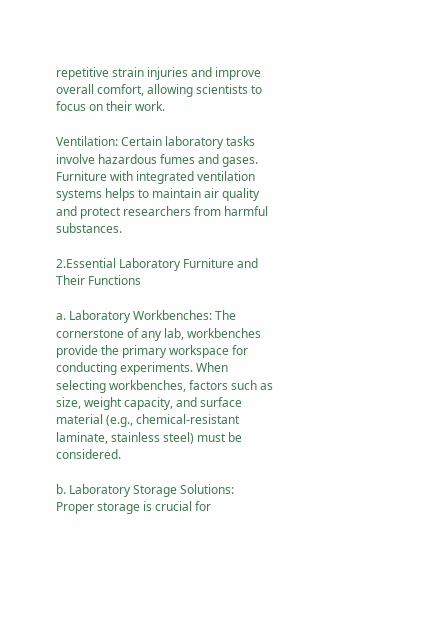repetitive strain injuries and improve overall comfort, allowing scientists to focus on their work.

Ventilation: Certain laboratory tasks involve hazardous fumes and gases. Furniture with integrated ventilation systems helps to maintain air quality and protect researchers from harmful substances.

2.Essential Laboratory Furniture and Their Functions

a. Laboratory Workbenches: The cornerstone of any lab, workbenches provide the primary workspace for conducting experiments. When selecting workbenches, factors such as size, weight capacity, and surface material (e.g., chemical-resistant laminate, stainless steel) must be considered.

b. Laboratory Storage Solutions: Proper storage is crucial for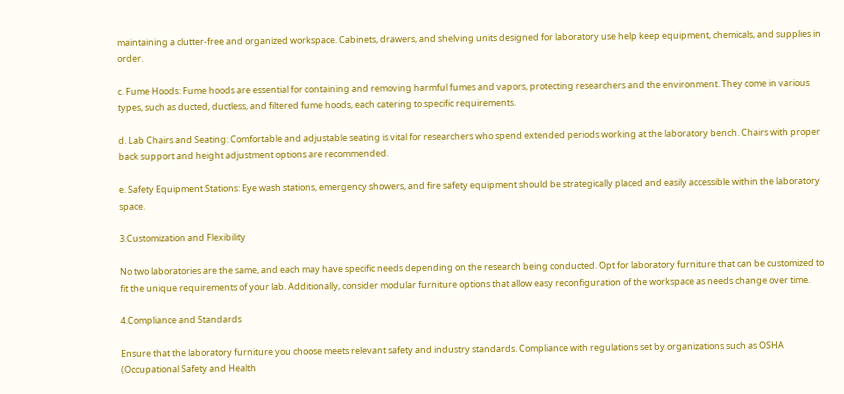maintaining a clutter-free and organized workspace. Cabinets, drawers, and shelving units designed for laboratory use help keep equipment, chemicals, and supplies in order.

c. Fume Hoods: Fume hoods are essential for containing and removing harmful fumes and vapors, protecting researchers and the environment. They come in various types, such as ducted, ductless, and filtered fume hoods, each catering to specific requirements.

d. Lab Chairs and Seating: Comfortable and adjustable seating is vital for researchers who spend extended periods working at the laboratory bench. Chairs with proper back support and height adjustment options are recommended.

e. Safety Equipment Stations: Eye wash stations, emergency showers, and fire safety equipment should be strategically placed and easily accessible within the laboratory space.

3.Customization and Flexibility

No two laboratories are the same, and each may have specific needs depending on the research being conducted. Opt for laboratory furniture that can be customized to fit the unique requirements of your lab. Additionally, consider modular furniture options that allow easy reconfiguration of the workspace as needs change over time.

4.Compliance and Standards

Ensure that the laboratory furniture you choose meets relevant safety and industry standards. Compliance with regulations set by organizations such as OSHA (Occupational Safety and Health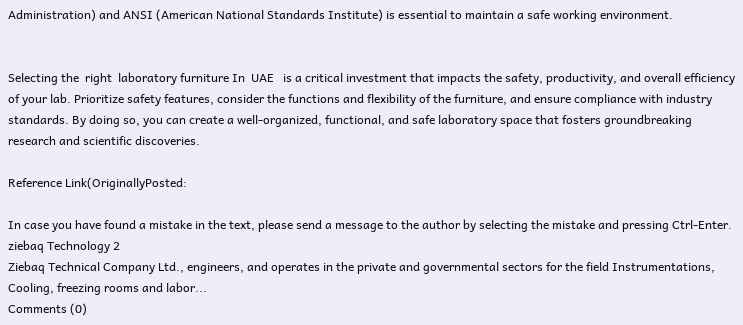Administration) and ANSI (American National Standards Institute) is essential to maintain a safe working environment.


Selecting the  right  laboratory furniture In  UAE   is a critical investment that impacts the safety, productivity, and overall efficiency of your lab. Prioritize safety features, consider the functions and flexibility of the furniture, and ensure compliance with industry standards. By doing so, you can create a well-organized, functional, and safe laboratory space that fosters groundbreaking research and scientific discoveries.

Reference Link(OriginallyPosted:

In case you have found a mistake in the text, please send a message to the author by selecting the mistake and pressing Ctrl-Enter.
ziebaq Technology 2
Ziebaq Technical Company Ltd., engineers, and operates in the private and governmental sectors for the field Instrumentations, Cooling, freezing rooms and labor...
Comments (0)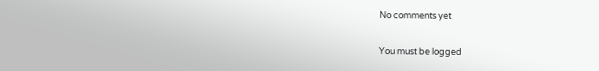No comments yet

You must be logged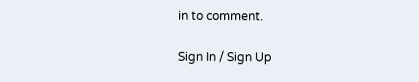in to comment.

Sign In / Sign Up